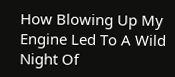How Blowing Up My Engine Led To A Wild Night Of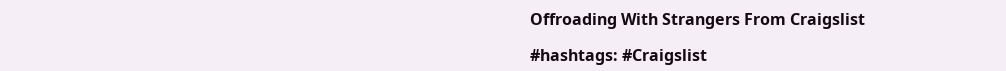Offroading With Strangers From Craigslist

#hashtags: #Craigslist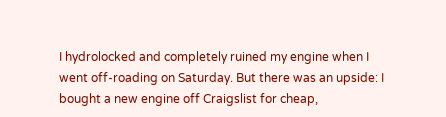I hydrolocked and completely ruined my engine when I went off-roading on Saturday. But there was an upside: I bought a new engine off Craigslist for cheap,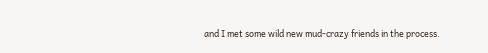and I met some wild new mud-crazy friends in the process.